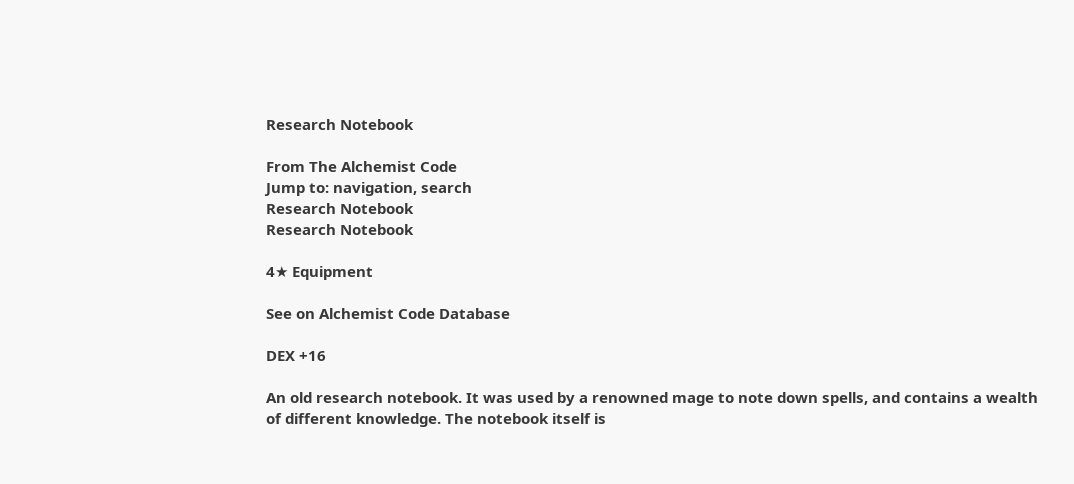Research Notebook

From The Alchemist Code
Jump to: navigation, search
Research Notebook
Research Notebook

4★ Equipment

See on Alchemist Code Database

DEX +16

An old research notebook. It was used by a renowned mage to note down spells, and contains a wealth of different knowledge. The notebook itself is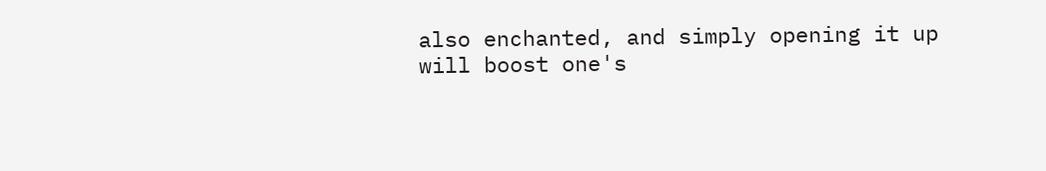also enchanted, and simply opening it up will boost one's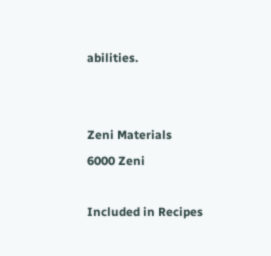abilities.


Zeni Materials
6000 Zeni

Included in Recipes